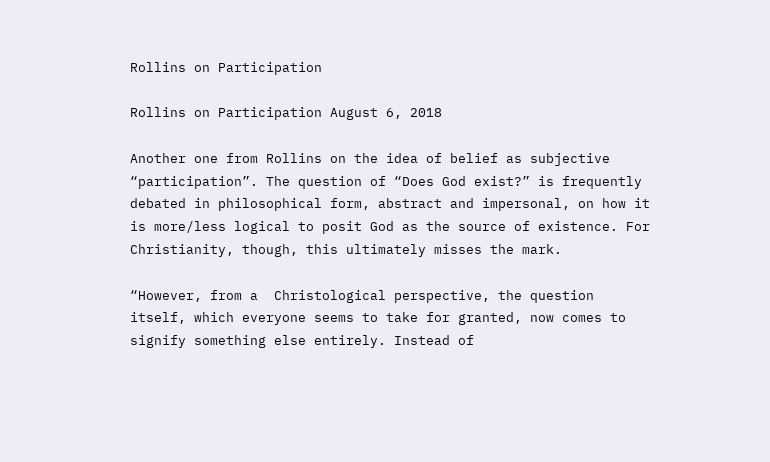Rollins on Participation

Rollins on Participation August 6, 2018

Another one from Rollins on the idea of belief as subjective “participation”. The question of “Does God exist?” is frequently debated in philosophical form, abstract and impersonal, on how it is more/less logical to posit God as the source of existence. For Christianity, though, this ultimately misses the mark.

“However, from a  Christological perspective, the question itself, which everyone seems to take for granted, now comes to signify something else entirely. Instead of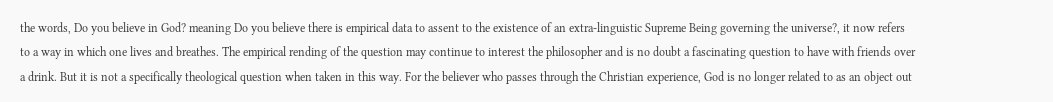the words, Do you believe in God? meaning Do you believe there is empirical data to assent to the existence of an extra-linguistic Supreme Being governing the universe?, it now refers to a way in which one lives and breathes. The empirical rending of the question may continue to interest the philosopher and is no doubt a fascinating question to have with friends over a drink. But it is not a specifically theological question when taken in this way. For the believer who passes through the Christian experience, God is no longer related to as an object out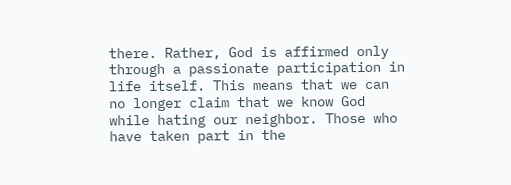there. Rather, God is affirmed only through a passionate participation in life itself. This means that we can no longer claim that we know God while hating our neighbor. Those who have taken part in the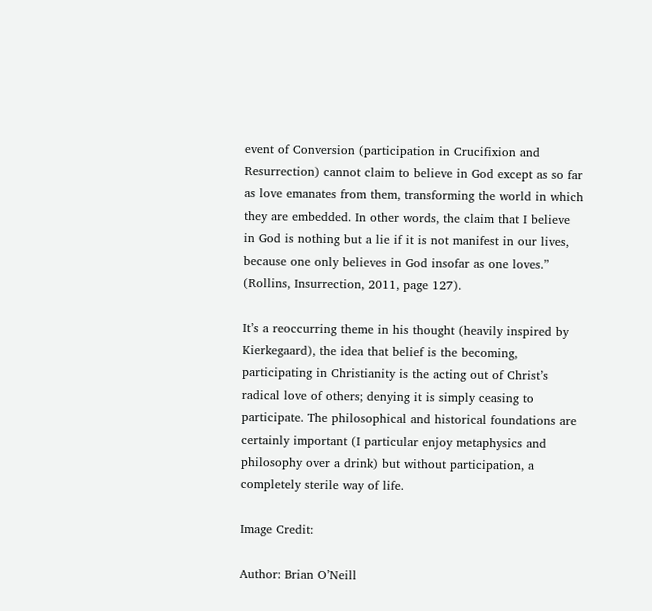event of Conversion (participation in Crucifixion and Resurrection) cannot claim to believe in God except as so far as love emanates from them, transforming the world in which they are embedded. In other words, the claim that I believe in God is nothing but a lie if it is not manifest in our lives, because one only believes in God insofar as one loves.” (Rollins, Insurrection, 2011, page 127).

It’s a reoccurring theme in his thought (heavily inspired by Kierkegaard), the idea that belief is the becoming, participating in Christianity is the acting out of Christ’s radical love of others; denying it is simply ceasing to participate. The philosophical and historical foundations are certainly important (I particular enjoy metaphysics and philosophy over a drink) but without participation, a completely sterile way of life.

Image Credit:

Author: Brian O’Neill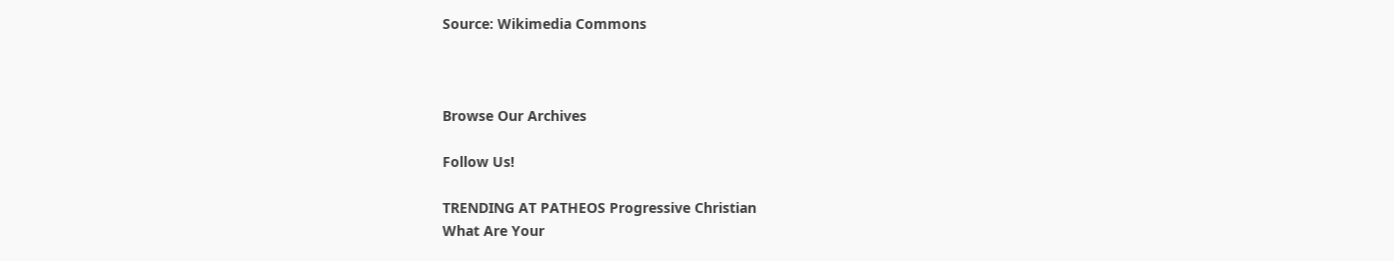Source: Wikimedia Commons



Browse Our Archives

Follow Us!

TRENDING AT PATHEOS Progressive Christian
What Are Your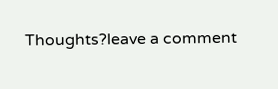Thoughts?leave a comment